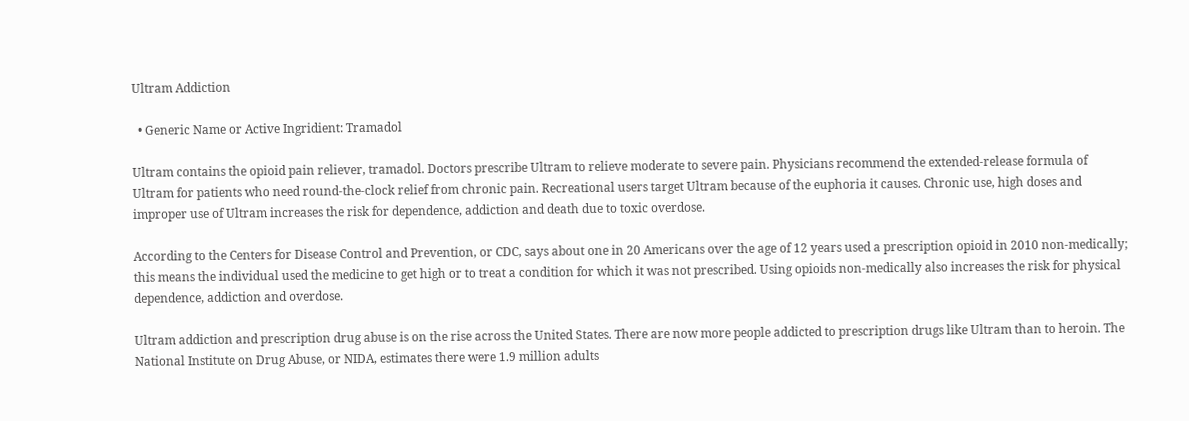Ultram Addiction

  • Generic Name or Active Ingridient: Tramadol

Ultram contains the opioid pain reliever, tramadol. Doctors prescribe Ultram to relieve moderate to severe pain. Physicians recommend the extended-release formula of Ultram for patients who need round-the-clock relief from chronic pain. Recreational users target Ultram because of the euphoria it causes. Chronic use, high doses and improper use of Ultram increases the risk for dependence, addiction and death due to toxic overdose.

According to the Centers for Disease Control and Prevention, or CDC, says about one in 20 Americans over the age of 12 years used a prescription opioid in 2010 non-medically; this means the individual used the medicine to get high or to treat a condition for which it was not prescribed. Using opioids non-medically also increases the risk for physical dependence, addiction and overdose.

Ultram addiction and prescription drug abuse is on the rise across the United States. There are now more people addicted to prescription drugs like Ultram than to heroin. The National Institute on Drug Abuse, or NIDA, estimates there were 1.9 million adults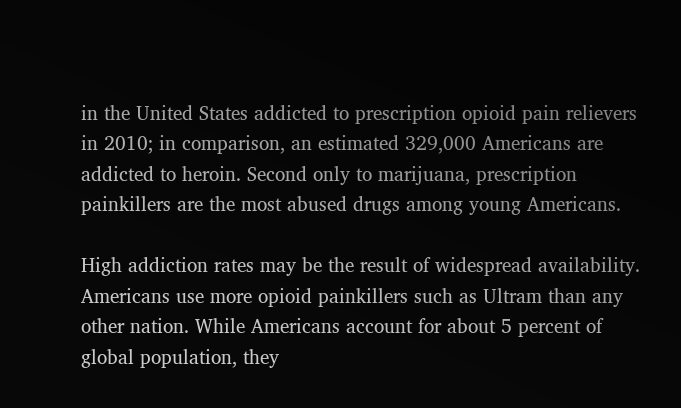in the United States addicted to prescription opioid pain relievers in 2010; in comparison, an estimated 329,000 Americans are addicted to heroin. Second only to marijuana, prescription painkillers are the most abused drugs among young Americans.

High addiction rates may be the result of widespread availability. Americans use more opioid painkillers such as Ultram than any other nation. While Americans account for about 5 percent of global population, they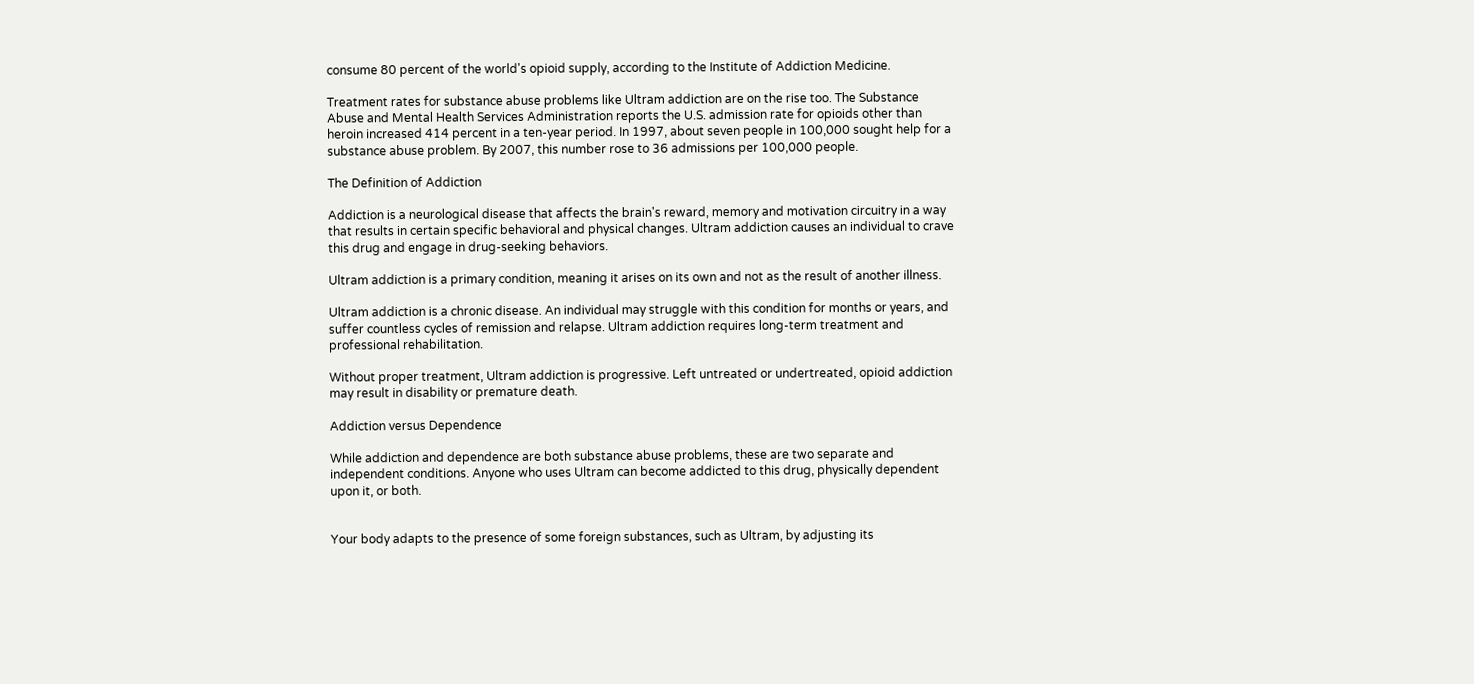consume 80 percent of the world's opioid supply, according to the Institute of Addiction Medicine.

Treatment rates for substance abuse problems like Ultram addiction are on the rise too. The Substance Abuse and Mental Health Services Administration reports the U.S. admission rate for opioids other than heroin increased 414 percent in a ten-year period. In 1997, about seven people in 100,000 sought help for a substance abuse problem. By 2007, this number rose to 36 admissions per 100,000 people.

The Definition of Addiction

Addiction is a neurological disease that affects the brain's reward, memory and motivation circuitry in a way that results in certain specific behavioral and physical changes. Ultram addiction causes an individual to crave this drug and engage in drug-seeking behaviors.

Ultram addiction is a primary condition, meaning it arises on its own and not as the result of another illness.

Ultram addiction is a chronic disease. An individual may struggle with this condition for months or years, and suffer countless cycles of remission and relapse. Ultram addiction requires long-term treatment and professional rehabilitation.

Without proper treatment, Ultram addiction is progressive. Left untreated or undertreated, opioid addiction may result in disability or premature death.

Addiction versus Dependence

While addiction and dependence are both substance abuse problems, these are two separate and independent conditions. Anyone who uses Ultram can become addicted to this drug, physically dependent upon it, or both.


Your body adapts to the presence of some foreign substances, such as Ultram, by adjusting its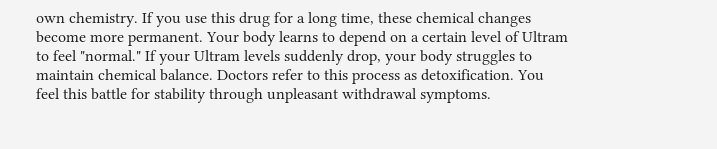own chemistry. If you use this drug for a long time, these chemical changes become more permanent. Your body learns to depend on a certain level of Ultram to feel "normal." If your Ultram levels suddenly drop, your body struggles to maintain chemical balance. Doctors refer to this process as detoxification. You feel this battle for stability through unpleasant withdrawal symptoms.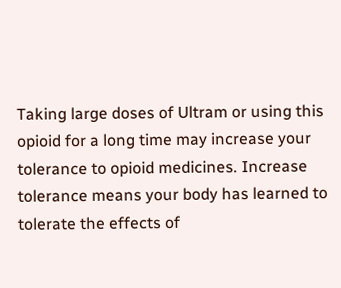Taking large doses of Ultram or using this opioid for a long time may increase your tolerance to opioid medicines. Increase tolerance means your body has learned to tolerate the effects of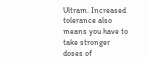Ultram. Increased tolerance also means you have to take stronger doses of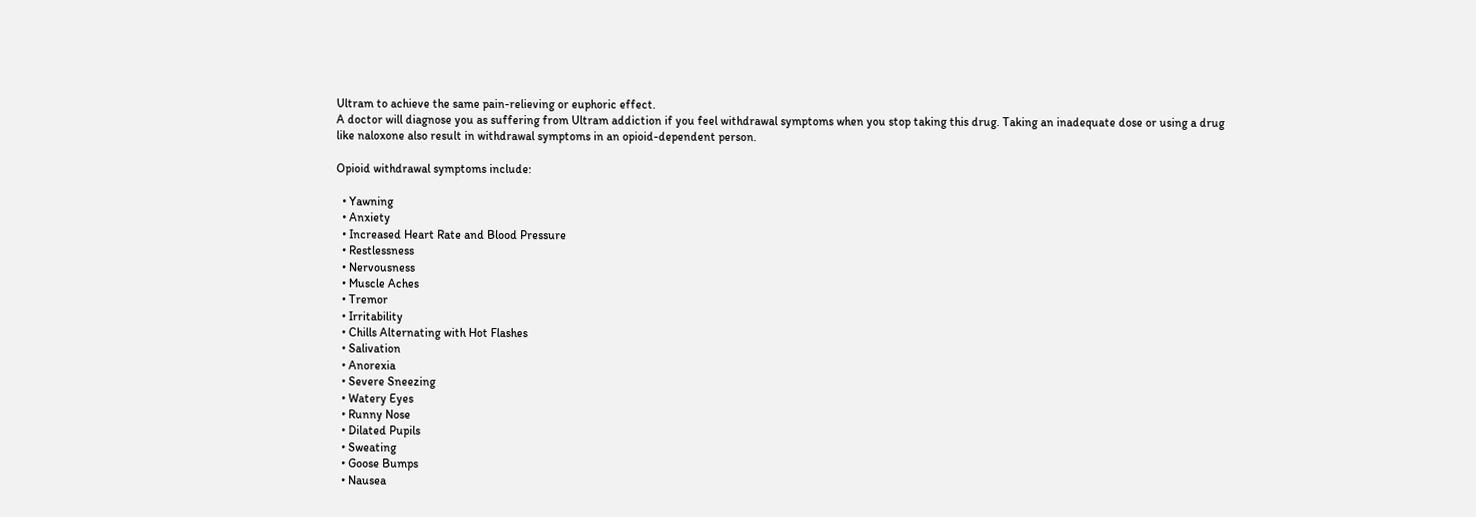Ultram to achieve the same pain-relieving or euphoric effect.
A doctor will diagnose you as suffering from Ultram addiction if you feel withdrawal symptoms when you stop taking this drug. Taking an inadequate dose or using a drug like naloxone also result in withdrawal symptoms in an opioid-dependent person.

Opioid withdrawal symptoms include:

  • Yawning
  • Anxiety
  • Increased Heart Rate and Blood Pressure
  • Restlessness
  • Nervousness
  • Muscle Aches
  • Tremor
  • Irritability
  • Chills Alternating with Hot Flashes
  • Salivation
  • Anorexia
  • Severe Sneezing
  • Watery Eyes
  • Runny Nose
  • Dilated Pupils
  • Sweating
  • Goose Bumps
  • Nausea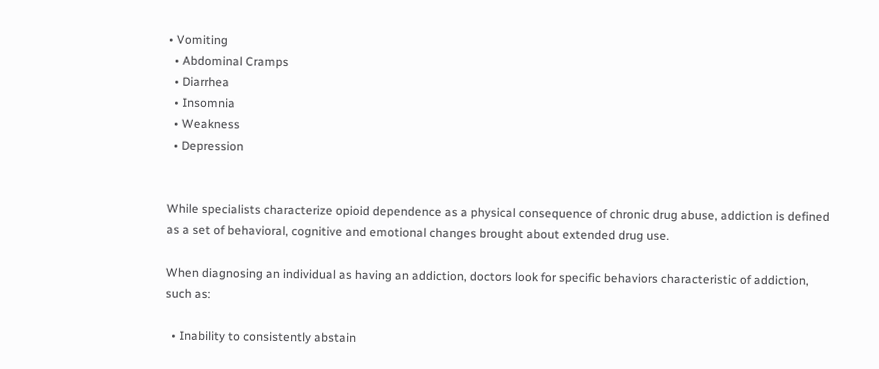• Vomiting
  • Abdominal Cramps
  • Diarrhea
  • Insomnia
  • Weakness
  • Depression


While specialists characterize opioid dependence as a physical consequence of chronic drug abuse, addiction is defined as a set of behavioral, cognitive and emotional changes brought about extended drug use.

When diagnosing an individual as having an addiction, doctors look for specific behaviors characteristic of addiction, such as:

  • Inability to consistently abstain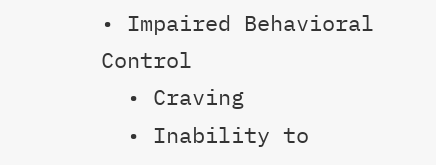• Impaired Behavioral Control
  • Craving
  • Inability to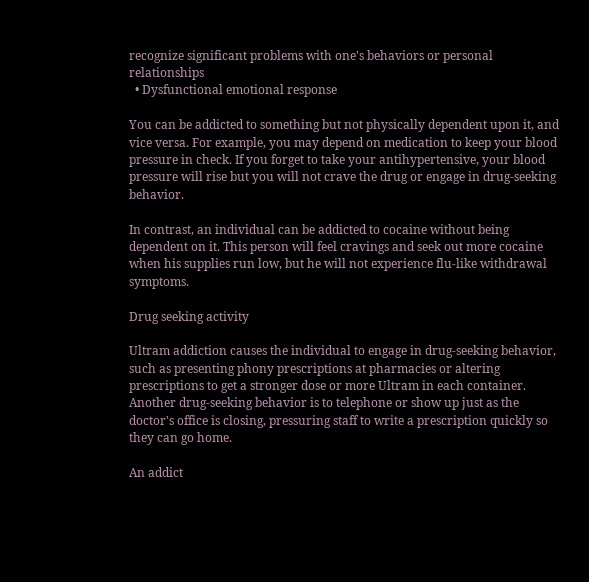recognize significant problems with one's behaviors or personal relationships
  • Dysfunctional emotional response

You can be addicted to something but not physically dependent upon it, and vice versa. For example, you may depend on medication to keep your blood pressure in check. If you forget to take your antihypertensive, your blood pressure will rise but you will not crave the drug or engage in drug-seeking behavior.

In contrast, an individual can be addicted to cocaine without being dependent on it. This person will feel cravings and seek out more cocaine when his supplies run low, but he will not experience flu-like withdrawal symptoms.

Drug seeking activity

Ultram addiction causes the individual to engage in drug-seeking behavior, such as presenting phony prescriptions at pharmacies or altering prescriptions to get a stronger dose or more Ultram in each container. Another drug-seeking behavior is to telephone or show up just as the doctor's office is closing, pressuring staff to write a prescription quickly so they can go home.

An addict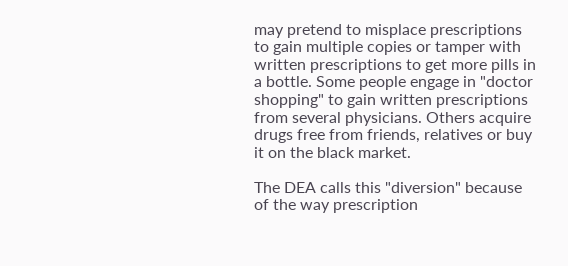may pretend to misplace prescriptions to gain multiple copies or tamper with written prescriptions to get more pills in a bottle. Some people engage in "doctor shopping" to gain written prescriptions from several physicians. Others acquire drugs free from friends, relatives or buy it on the black market.

The DEA calls this "diversion" because of the way prescription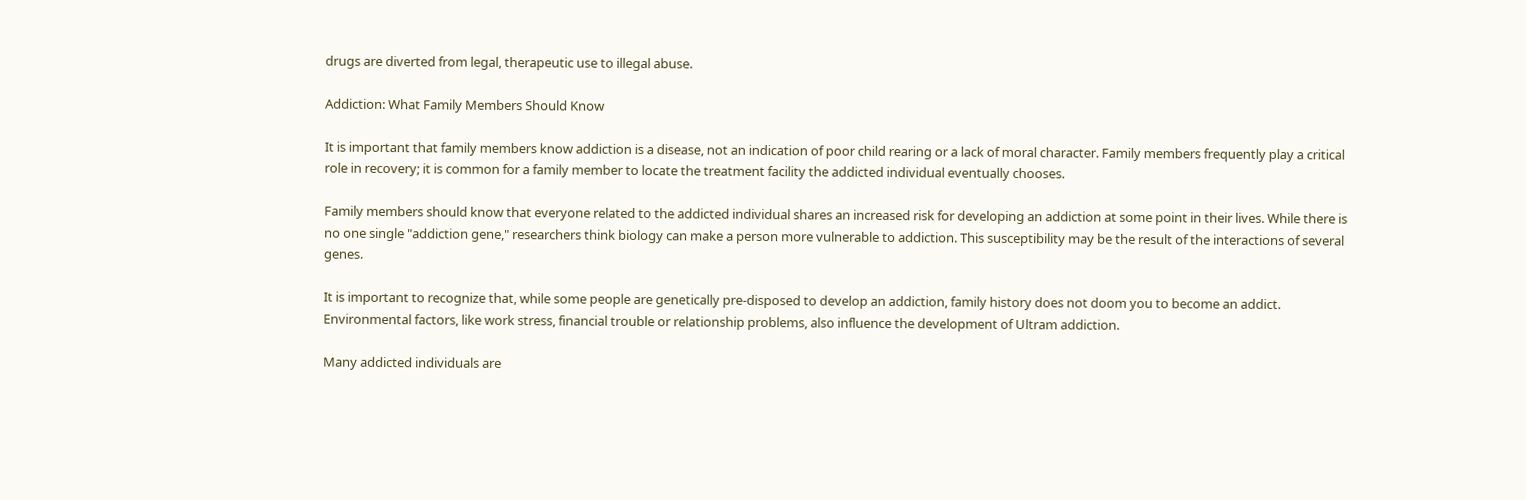drugs are diverted from legal, therapeutic use to illegal abuse.

Addiction: What Family Members Should Know

It is important that family members know addiction is a disease, not an indication of poor child rearing or a lack of moral character. Family members frequently play a critical role in recovery; it is common for a family member to locate the treatment facility the addicted individual eventually chooses.

Family members should know that everyone related to the addicted individual shares an increased risk for developing an addiction at some point in their lives. While there is no one single "addiction gene," researchers think biology can make a person more vulnerable to addiction. This susceptibility may be the result of the interactions of several genes.

It is important to recognize that, while some people are genetically pre-disposed to develop an addiction, family history does not doom you to become an addict. Environmental factors, like work stress, financial trouble or relationship problems, also influence the development of Ultram addiction.

Many addicted individuals are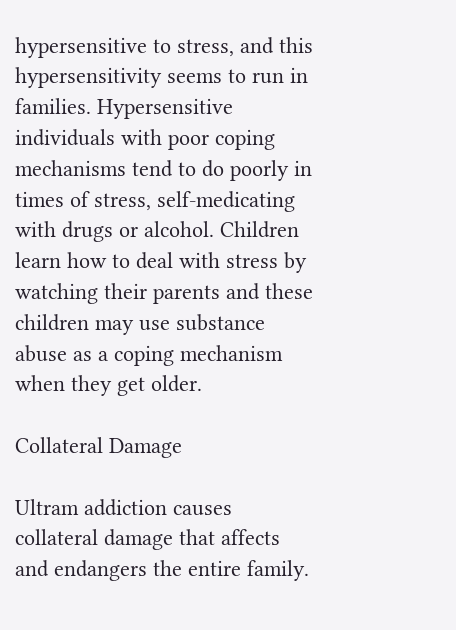hypersensitive to stress, and this hypersensitivity seems to run in families. Hypersensitive individuals with poor coping mechanisms tend to do poorly in times of stress, self-medicating with drugs or alcohol. Children learn how to deal with stress by watching their parents and these children may use substance abuse as a coping mechanism when they get older.

Collateral Damage

Ultram addiction causes collateral damage that affects and endangers the entire family.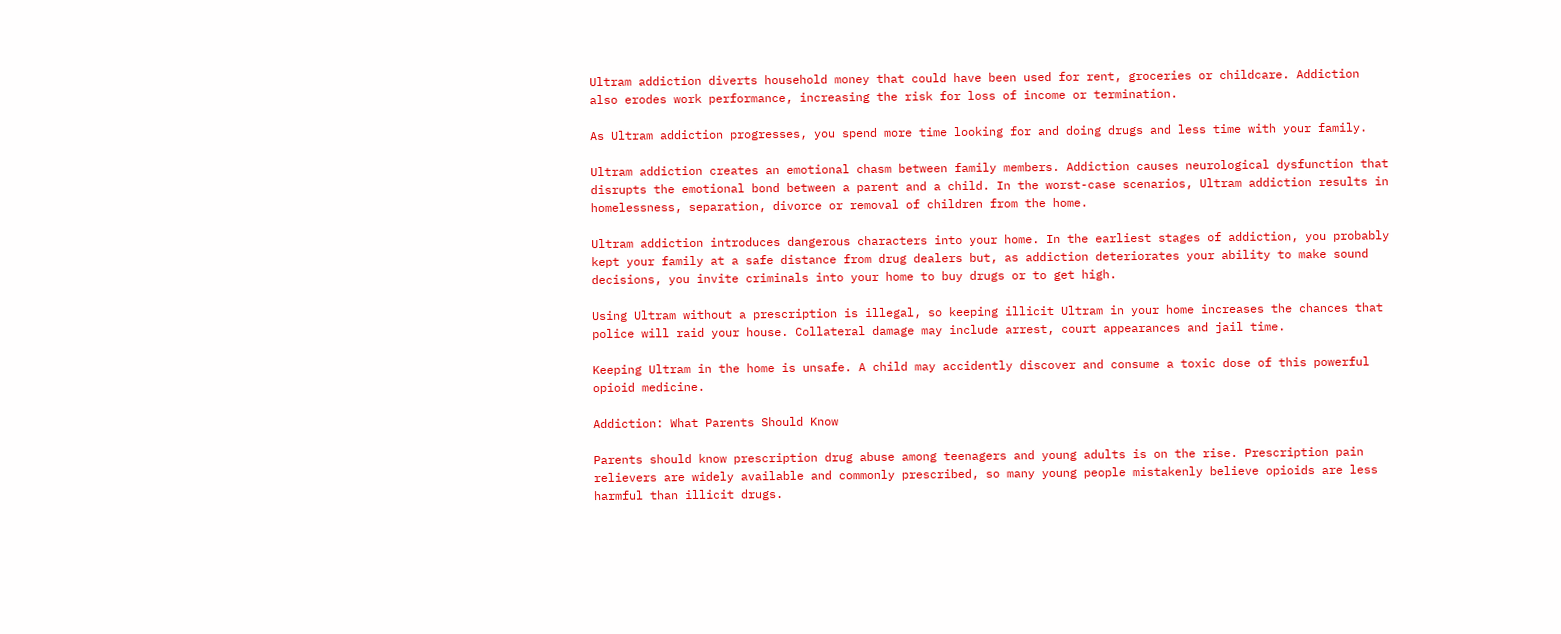Ultram addiction diverts household money that could have been used for rent, groceries or childcare. Addiction also erodes work performance, increasing the risk for loss of income or termination.

As Ultram addiction progresses, you spend more time looking for and doing drugs and less time with your family.

Ultram addiction creates an emotional chasm between family members. Addiction causes neurological dysfunction that disrupts the emotional bond between a parent and a child. In the worst-case scenarios, Ultram addiction results in homelessness, separation, divorce or removal of children from the home.

Ultram addiction introduces dangerous characters into your home. In the earliest stages of addiction, you probably kept your family at a safe distance from drug dealers but, as addiction deteriorates your ability to make sound decisions, you invite criminals into your home to buy drugs or to get high.

Using Ultram without a prescription is illegal, so keeping illicit Ultram in your home increases the chances that police will raid your house. Collateral damage may include arrest, court appearances and jail time.

Keeping Ultram in the home is unsafe. A child may accidently discover and consume a toxic dose of this powerful opioid medicine.

Addiction: What Parents Should Know

Parents should know prescription drug abuse among teenagers and young adults is on the rise. Prescription pain relievers are widely available and commonly prescribed, so many young people mistakenly believe opioids are less harmful than illicit drugs.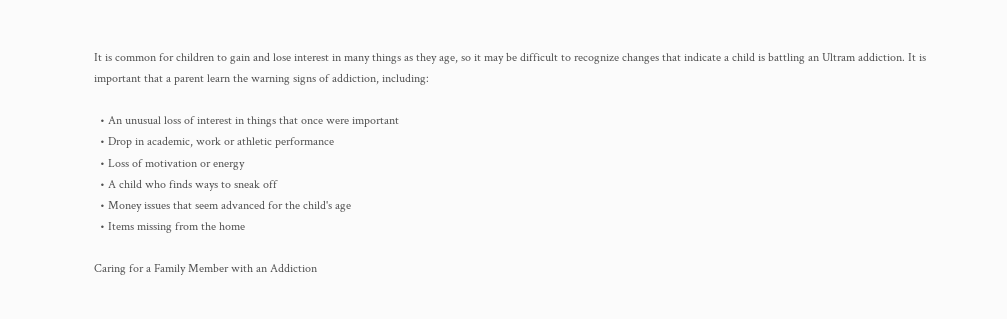It is common for children to gain and lose interest in many things as they age, so it may be difficult to recognize changes that indicate a child is battling an Ultram addiction. It is important that a parent learn the warning signs of addiction, including:

  • An unusual loss of interest in things that once were important
  • Drop in academic, work or athletic performance
  • Loss of motivation or energy
  • A child who finds ways to sneak off
  • Money issues that seem advanced for the child's age
  • Items missing from the home

Caring for a Family Member with an Addiction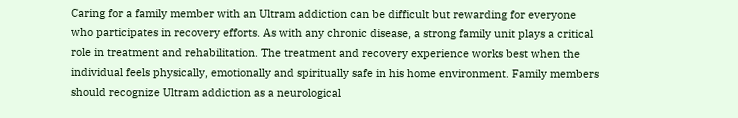Caring for a family member with an Ultram addiction can be difficult but rewarding for everyone who participates in recovery efforts. As with any chronic disease, a strong family unit plays a critical role in treatment and rehabilitation. The treatment and recovery experience works best when the individual feels physically, emotionally and spiritually safe in his home environment. Family members should recognize Ultram addiction as a neurological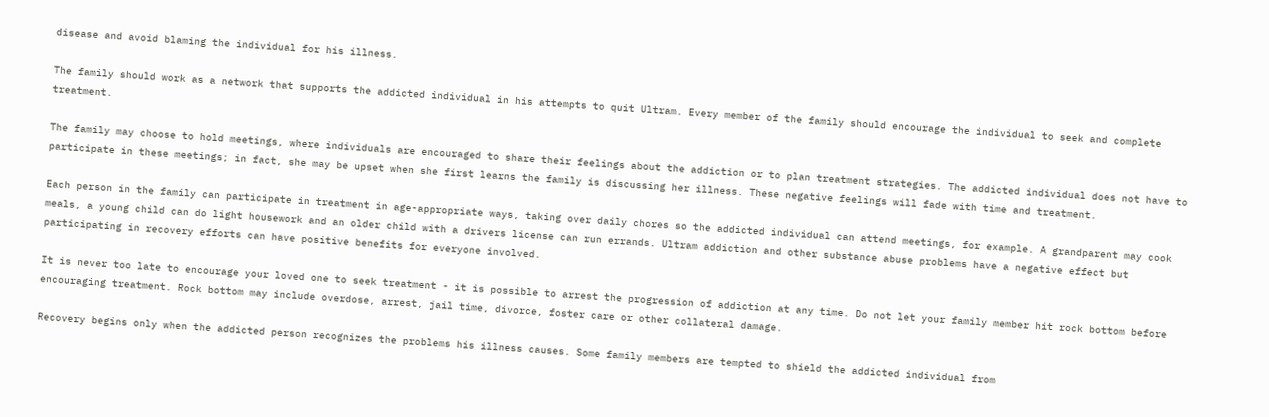disease and avoid blaming the individual for his illness.

The family should work as a network that supports the addicted individual in his attempts to quit Ultram. Every member of the family should encourage the individual to seek and complete treatment.

The family may choose to hold meetings, where individuals are encouraged to share their feelings about the addiction or to plan treatment strategies. The addicted individual does not have to participate in these meetings; in fact, she may be upset when she first learns the family is discussing her illness. These negative feelings will fade with time and treatment.

Each person in the family can participate in treatment in age-appropriate ways, taking over daily chores so the addicted individual can attend meetings, for example. A grandparent may cook meals, a young child can do light housework and an older child with a drivers license can run errands. Ultram addiction and other substance abuse problems have a negative effect but participating in recovery efforts can have positive benefits for everyone involved.

It is never too late to encourage your loved one to seek treatment - it is possible to arrest the progression of addiction at any time. Do not let your family member hit rock bottom before encouraging treatment. Rock bottom may include overdose, arrest, jail time, divorce, foster care or other collateral damage.

Recovery begins only when the addicted person recognizes the problems his illness causes. Some family members are tempted to shield the addicted individual from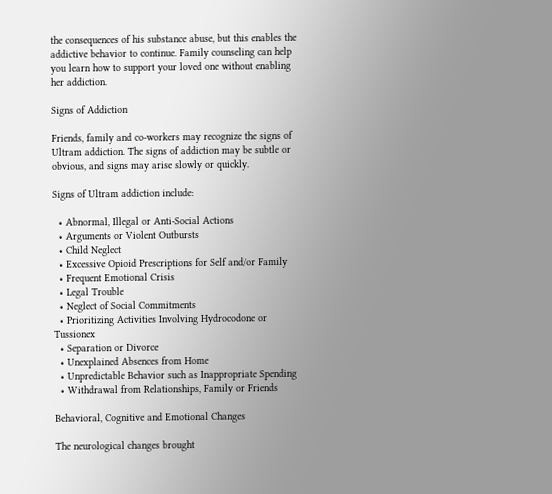the consequences of his substance abuse, but this enables the addictive behavior to continue. Family counseling can help you learn how to support your loved one without enabling her addiction.

Signs of Addiction

Friends, family and co-workers may recognize the signs of Ultram addiction. The signs of addiction may be subtle or obvious, and signs may arise slowly or quickly.

Signs of Ultram addiction include:

  • Abnormal, Illegal or Anti-Social Actions
  • Arguments or Violent Outbursts
  • Child Neglect
  • Excessive Opioid Prescriptions for Self and/or Family
  • Frequent Emotional Crisis
  • Legal Trouble
  • Neglect of Social Commitments
  • Prioritizing Activities Involving Hydrocodone or Tussionex
  • Separation or Divorce
  • Unexplained Absences from Home
  • Unpredictable Behavior such as Inappropriate Spending
  • Withdrawal from Relationships, Family or Friends

Behavioral, Cognitive and Emotional Changes

The neurological changes brought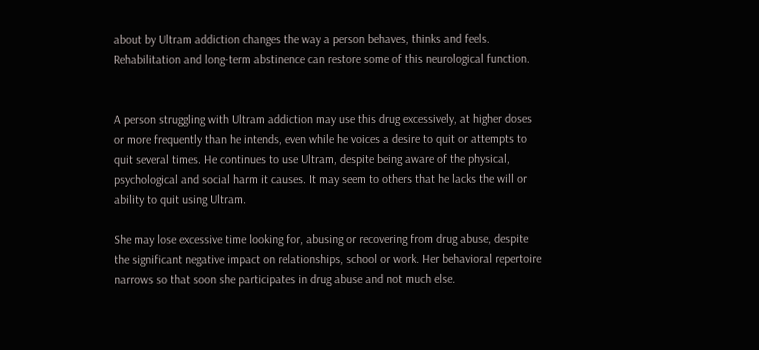about by Ultram addiction changes the way a person behaves, thinks and feels. Rehabilitation and long-term abstinence can restore some of this neurological function.


A person struggling with Ultram addiction may use this drug excessively, at higher doses or more frequently than he intends, even while he voices a desire to quit or attempts to quit several times. He continues to use Ultram, despite being aware of the physical, psychological and social harm it causes. It may seem to others that he lacks the will or ability to quit using Ultram.

She may lose excessive time looking for, abusing or recovering from drug abuse, despite the significant negative impact on relationships, school or work. Her behavioral repertoire narrows so that soon she participates in drug abuse and not much else.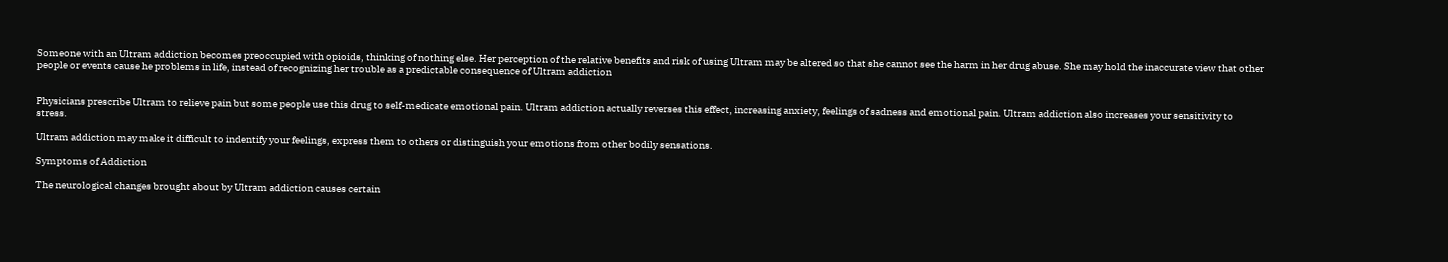Someone with an Ultram addiction becomes preoccupied with opioids, thinking of nothing else. Her perception of the relative benefits and risk of using Ultram may be altered so that she cannot see the harm in her drug abuse. She may hold the inaccurate view that other people or events cause he problems in life, instead of recognizing her trouble as a predictable consequence of Ultram addiction


Physicians prescribe Ultram to relieve pain but some people use this drug to self-medicate emotional pain. Ultram addiction actually reverses this effect, increasing anxiety, feelings of sadness and emotional pain. Ultram addiction also increases your sensitivity to stress.

Ultram addiction may make it difficult to indentify your feelings, express them to others or distinguish your emotions from other bodily sensations.

Symptoms of Addiction

The neurological changes brought about by Ultram addiction causes certain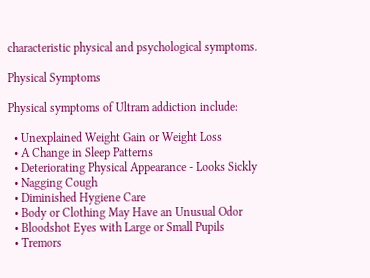characteristic physical and psychological symptoms.

Physical Symptoms

Physical symptoms of Ultram addiction include:

  • Unexplained Weight Gain or Weight Loss
  • A Change in Sleep Patterns
  • Deteriorating Physical Appearance - Looks Sickly
  • Nagging Cough
  • Diminished Hygiene Care
  • Body or Clothing May Have an Unusual Odor
  • Bloodshot Eyes with Large or Small Pupils
  • Tremors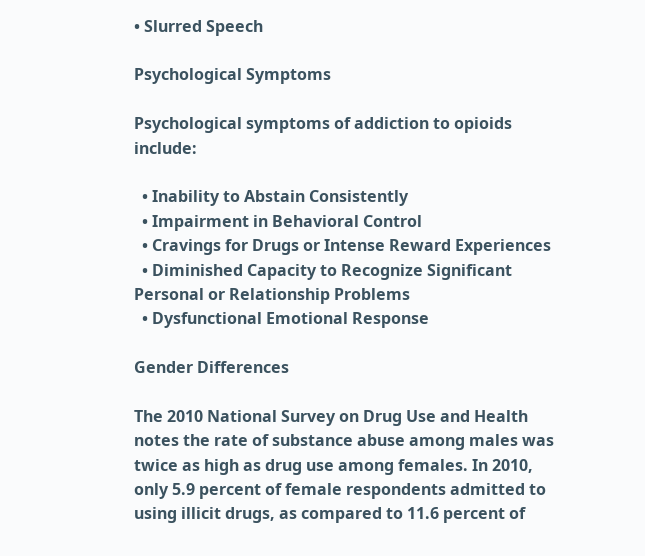• Slurred Speech

Psychological Symptoms

Psychological symptoms of addiction to opioids include:

  • Inability to Abstain Consistently
  • Impairment in Behavioral Control
  • Cravings for Drugs or Intense Reward Experiences
  • Diminished Capacity to Recognize Significant Personal or Relationship Problems
  • Dysfunctional Emotional Response

Gender Differences

The 2010 National Survey on Drug Use and Health notes the rate of substance abuse among males was twice as high as drug use among females. In 2010, only 5.9 percent of female respondents admitted to using illicit drugs, as compared to 11.6 percent of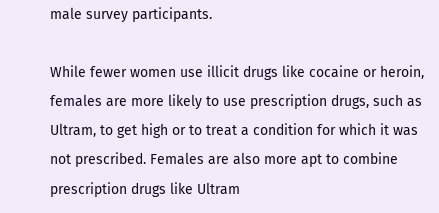male survey participants.

While fewer women use illicit drugs like cocaine or heroin, females are more likely to use prescription drugs, such as Ultram, to get high or to treat a condition for which it was not prescribed. Females are also more apt to combine prescription drugs like Ultram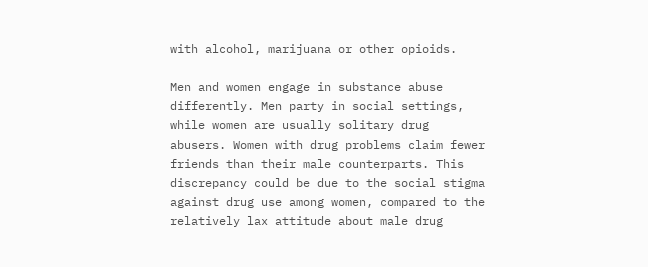with alcohol, marijuana or other opioids.

Men and women engage in substance abuse differently. Men party in social settings, while women are usually solitary drug abusers. Women with drug problems claim fewer friends than their male counterparts. This discrepancy could be due to the social stigma against drug use among women, compared to the relatively lax attitude about male drug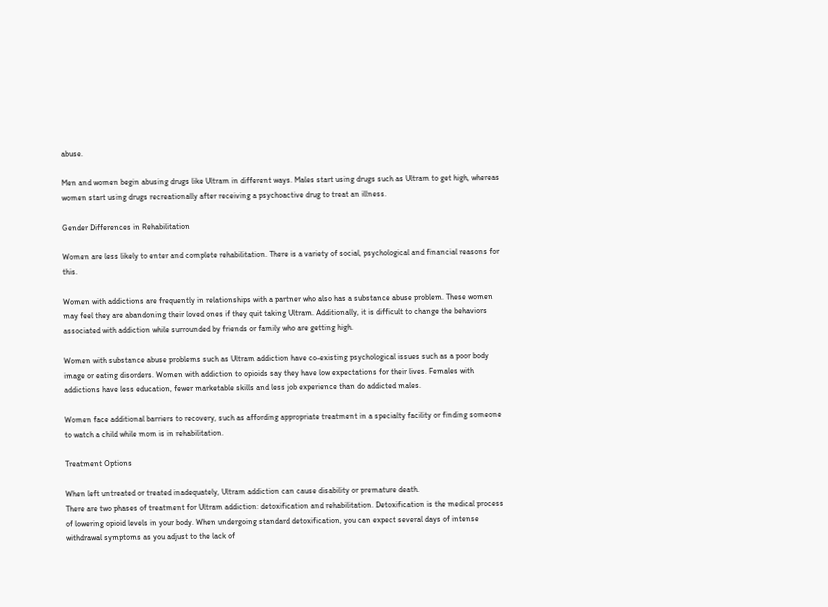abuse.

Men and women begin abusing drugs like Ultram in different ways. Males start using drugs such as Ultram to get high, whereas women start using drugs recreationally after receiving a psychoactive drug to treat an illness.

Gender Differences in Rehabilitation

Women are less likely to enter and complete rehabilitation. There is a variety of social, psychological and financial reasons for this.

Women with addictions are frequently in relationships with a partner who also has a substance abuse problem. These women may feel they are abandoning their loved ones if they quit taking Ultram. Additionally, it is difficult to change the behaviors associated with addiction while surrounded by friends or family who are getting high.

Women with substance abuse problems such as Ultram addiction have co-existing psychological issues such as a poor body image or eating disorders. Women with addiction to opioids say they have low expectations for their lives. Females with addictions have less education, fewer marketable skills and less job experience than do addicted males.

Women face additional barriers to recovery, such as affording appropriate treatment in a specialty facility or finding someone to watch a child while mom is in rehabilitation.

Treatment Options

When left untreated or treated inadequately, Ultram addiction can cause disability or premature death.
There are two phases of treatment for Ultram addiction: detoxification and rehabilitation. Detoxification is the medical process of lowering opioid levels in your body. When undergoing standard detoxification, you can expect several days of intense withdrawal symptoms as you adjust to the lack of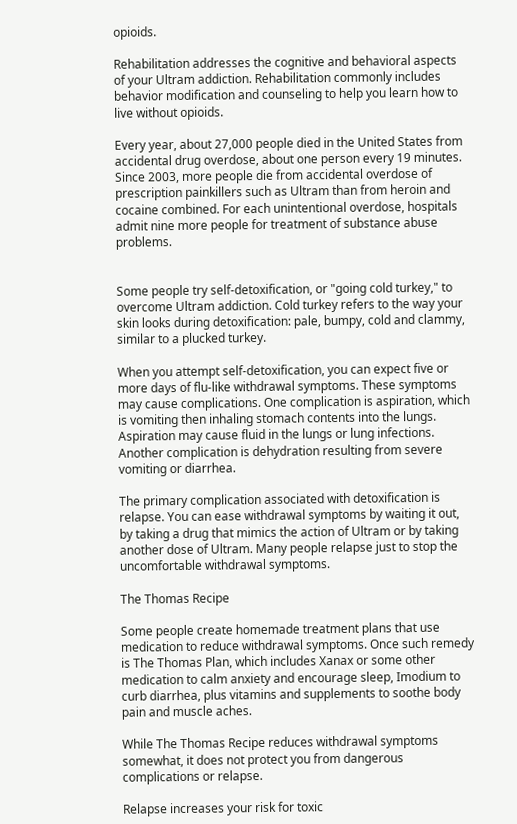opioids.

Rehabilitation addresses the cognitive and behavioral aspects of your Ultram addiction. Rehabilitation commonly includes behavior modification and counseling to help you learn how to live without opioids.

Every year, about 27,000 people died in the United States from accidental drug overdose, about one person every 19 minutes. Since 2003, more people die from accidental overdose of prescription painkillers such as Ultram than from heroin and cocaine combined. For each unintentional overdose, hospitals admit nine more people for treatment of substance abuse problems.


Some people try self-detoxification, or "going cold turkey," to overcome Ultram addiction. Cold turkey refers to the way your skin looks during detoxification: pale, bumpy, cold and clammy, similar to a plucked turkey.

When you attempt self-detoxification, you can expect five or more days of flu-like withdrawal symptoms. These symptoms may cause complications. One complication is aspiration, which is vomiting then inhaling stomach contents into the lungs. Aspiration may cause fluid in the lungs or lung infections. Another complication is dehydration resulting from severe vomiting or diarrhea.

The primary complication associated with detoxification is relapse. You can ease withdrawal symptoms by waiting it out, by taking a drug that mimics the action of Ultram or by taking another dose of Ultram. Many people relapse just to stop the uncomfortable withdrawal symptoms.

The Thomas Recipe

Some people create homemade treatment plans that use medication to reduce withdrawal symptoms. Once such remedy is The Thomas Plan, which includes Xanax or some other medication to calm anxiety and encourage sleep, Imodium to curb diarrhea, plus vitamins and supplements to soothe body pain and muscle aches.

While The Thomas Recipe reduces withdrawal symptoms somewhat, it does not protect you from dangerous complications or relapse.

Relapse increases your risk for toxic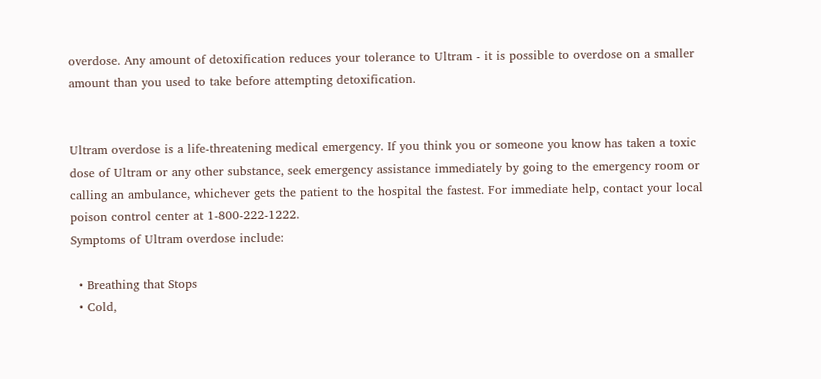overdose. Any amount of detoxification reduces your tolerance to Ultram - it is possible to overdose on a smaller amount than you used to take before attempting detoxification.


Ultram overdose is a life-threatening medical emergency. If you think you or someone you know has taken a toxic dose of Ultram or any other substance, seek emergency assistance immediately by going to the emergency room or calling an ambulance, whichever gets the patient to the hospital the fastest. For immediate help, contact your local poison control center at 1-800-222-1222.
Symptoms of Ultram overdose include:

  • Breathing that Stops
  • Cold,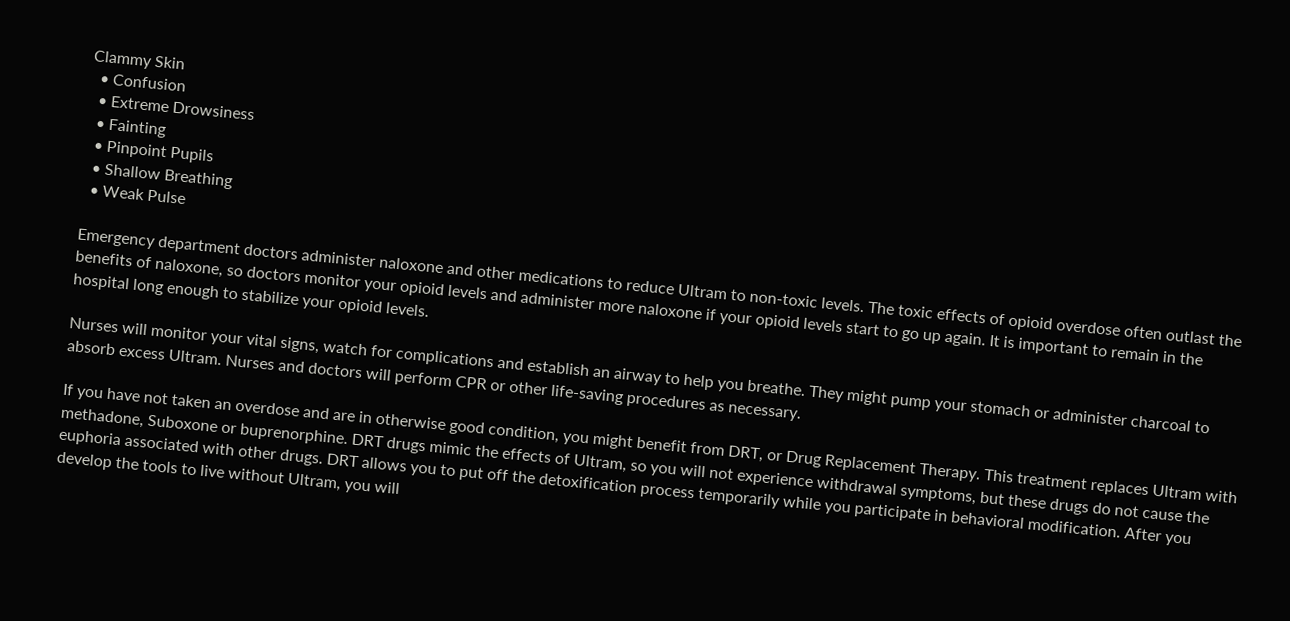Clammy Skin
  • Confusion
  • Extreme Drowsiness
  • Fainting
  • Pinpoint Pupils
  • Shallow Breathing
  • Weak Pulse

Emergency department doctors administer naloxone and other medications to reduce Ultram to non-toxic levels. The toxic effects of opioid overdose often outlast the benefits of naloxone, so doctors monitor your opioid levels and administer more naloxone if your opioid levels start to go up again. It is important to remain in the hospital long enough to stabilize your opioid levels.

Nurses will monitor your vital signs, watch for complications and establish an airway to help you breathe. They might pump your stomach or administer charcoal to absorb excess Ultram. Nurses and doctors will perform CPR or other life-saving procedures as necessary.

If you have not taken an overdose and are in otherwise good condition, you might benefit from DRT, or Drug Replacement Therapy. This treatment replaces Ultram with methadone, Suboxone or buprenorphine. DRT drugs mimic the effects of Ultram, so you will not experience withdrawal symptoms, but these drugs do not cause the euphoria associated with other drugs. DRT allows you to put off the detoxification process temporarily while you participate in behavioral modification. After you develop the tools to live without Ultram, you will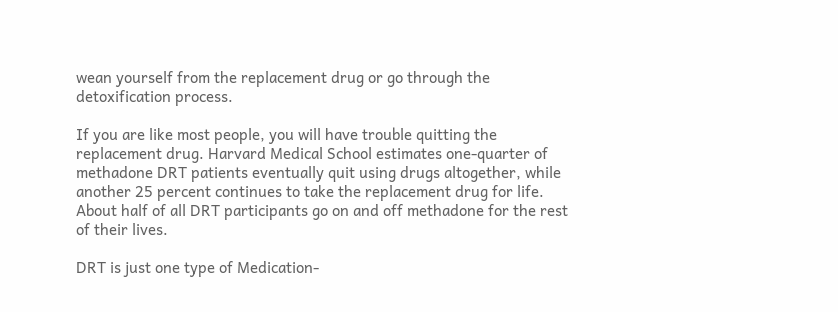wean yourself from the replacement drug or go through the detoxification process.

If you are like most people, you will have trouble quitting the replacement drug. Harvard Medical School estimates one-quarter of methadone DRT patients eventually quit using drugs altogether, while another 25 percent continues to take the replacement drug for life. About half of all DRT participants go on and off methadone for the rest of their lives.

DRT is just one type of Medication-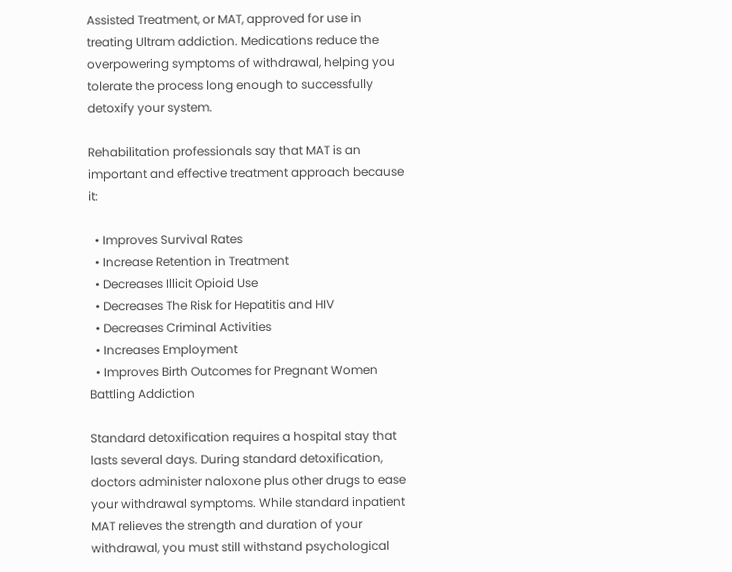Assisted Treatment, or MAT, approved for use in treating Ultram addiction. Medications reduce the overpowering symptoms of withdrawal, helping you tolerate the process long enough to successfully detoxify your system.

Rehabilitation professionals say that MAT is an important and effective treatment approach because it:

  • Improves Survival Rates
  • Increase Retention in Treatment
  • Decreases Illicit Opioid Use
  • Decreases The Risk for Hepatitis and HIV
  • Decreases Criminal Activities
  • Increases Employment
  • Improves Birth Outcomes for Pregnant Women Battling Addiction

Standard detoxification requires a hospital stay that lasts several days. During standard detoxification, doctors administer naloxone plus other drugs to ease your withdrawal symptoms. While standard inpatient MAT relieves the strength and duration of your withdrawal, you must still withstand psychological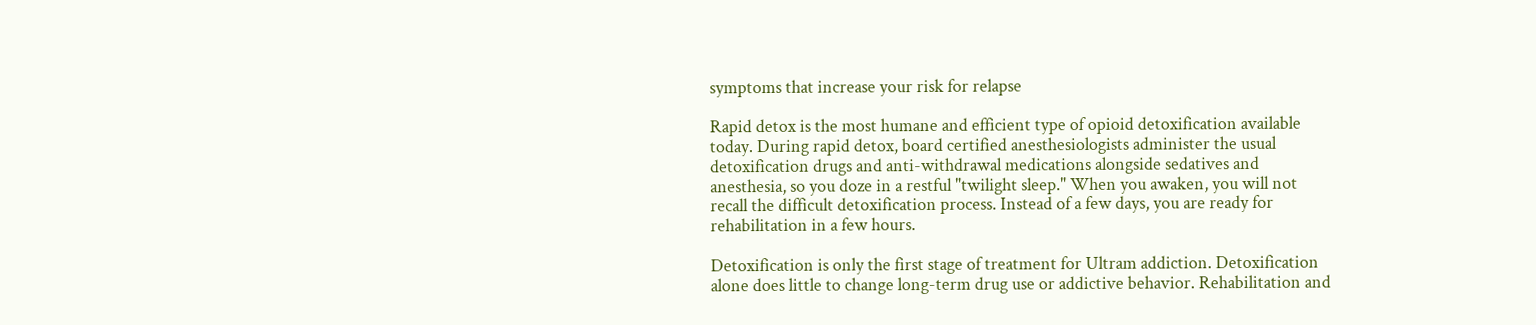symptoms that increase your risk for relapse

Rapid detox is the most humane and efficient type of opioid detoxification available today. During rapid detox, board certified anesthesiologists administer the usual detoxification drugs and anti-withdrawal medications alongside sedatives and anesthesia, so you doze in a restful "twilight sleep." When you awaken, you will not recall the difficult detoxification process. Instead of a few days, you are ready for rehabilitation in a few hours.

Detoxification is only the first stage of treatment for Ultram addiction. Detoxification alone does little to change long-term drug use or addictive behavior. Rehabilitation and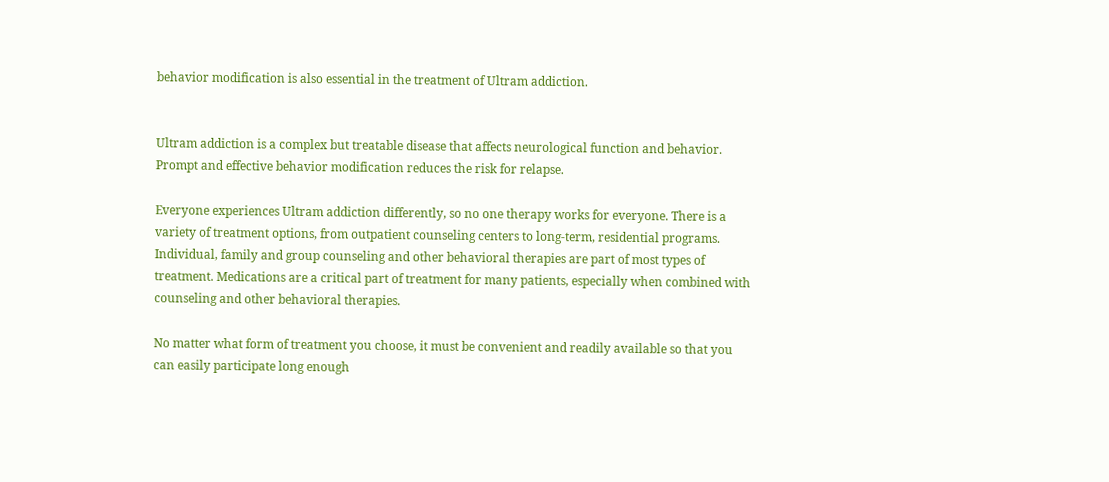behavior modification is also essential in the treatment of Ultram addiction.


Ultram addiction is a complex but treatable disease that affects neurological function and behavior. Prompt and effective behavior modification reduces the risk for relapse.

Everyone experiences Ultram addiction differently, so no one therapy works for everyone. There is a variety of treatment options, from outpatient counseling centers to long-term, residential programs. Individual, family and group counseling and other behavioral therapies are part of most types of treatment. Medications are a critical part of treatment for many patients, especially when combined with counseling and other behavioral therapies.

No matter what form of treatment you choose, it must be convenient and readily available so that you can easily participate long enough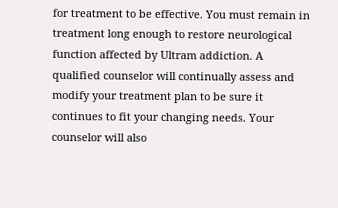for treatment to be effective. You must remain in treatment long enough to restore neurological function affected by Ultram addiction. A qualified counselor will continually assess and modify your treatment plan to be sure it continues to fit your changing needs. Your counselor will also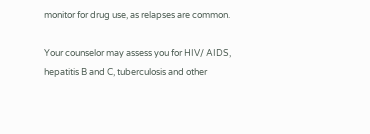monitor for drug use, as relapses are common.

Your counselor may assess you for HIV/ AIDS, hepatitis B and C, tuberculosis and other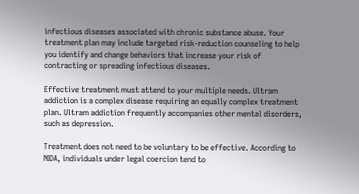infectious diseases associated with chronic substance abuse. Your treatment plan may include targeted risk-reduction counseling to help you identify and change behaviors that increase your risk of contracting or spreading infectious diseases.

Effective treatment must attend to your multiple needs. Ultram addiction is a complex disease requiring an equally complex treatment plan. Ultram addiction frequently accompanies other mental disorders, such as depression.

Treatment does not need to be voluntary to be effective. According to NIDA, individuals under legal coercion tend to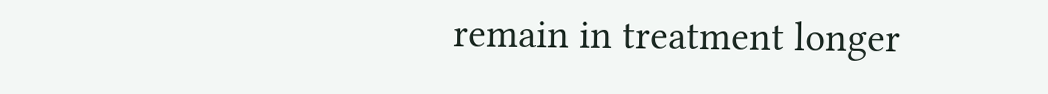remain in treatment longer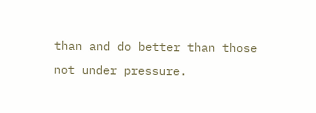than and do better than those not under pressure.